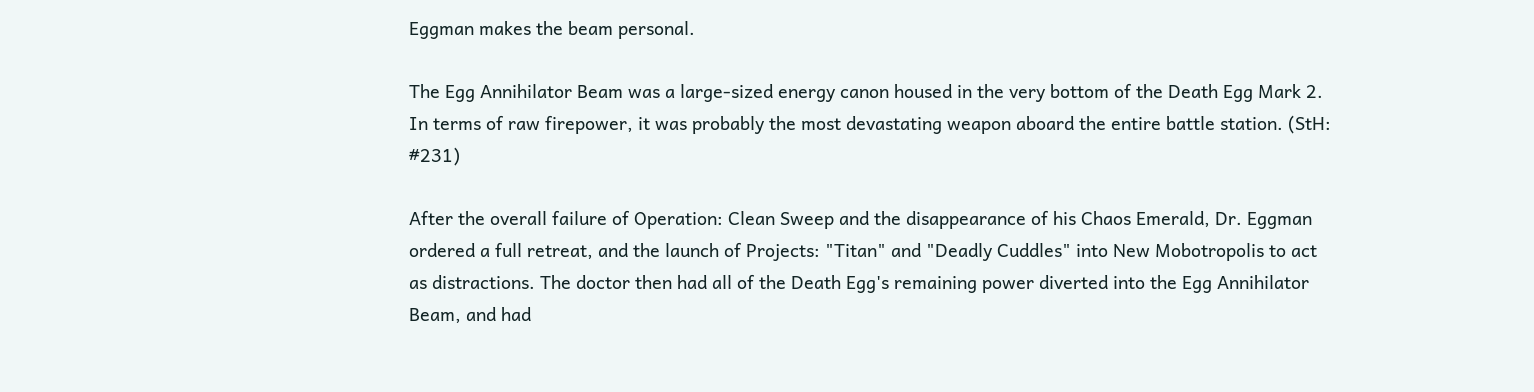Eggman makes the beam personal.

The Egg Annihilator Beam was a large-sized energy canon housed in the very bottom of the Death Egg Mark 2. In terms of raw firepower, it was probably the most devastating weapon aboard the entire battle station. (StH: #231)

After the overall failure of Operation: Clean Sweep and the disappearance of his Chaos Emerald, Dr. Eggman ordered a full retreat, and the launch of Projects: "Titan" and "Deadly Cuddles" into New Mobotropolis to act as distractions. The doctor then had all of the Death Egg's remaining power diverted into the Egg Annihilator Beam, and had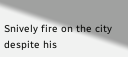Snively fire on the city despite his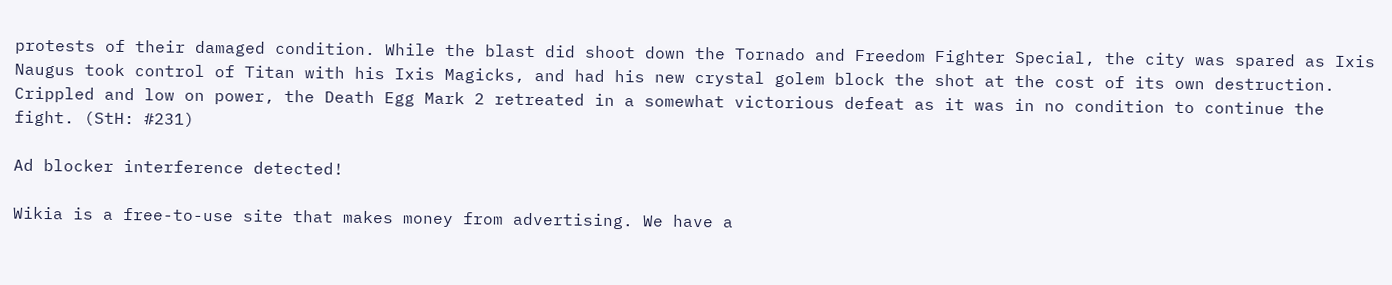protests of their damaged condition. While the blast did shoot down the Tornado and Freedom Fighter Special, the city was spared as Ixis Naugus took control of Titan with his Ixis Magicks, and had his new crystal golem block the shot at the cost of its own destruction. Crippled and low on power, the Death Egg Mark 2 retreated in a somewhat victorious defeat as it was in no condition to continue the fight. (StH: #231)

Ad blocker interference detected!

Wikia is a free-to-use site that makes money from advertising. We have a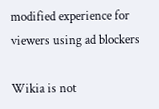modified experience for viewers using ad blockers

Wikia is not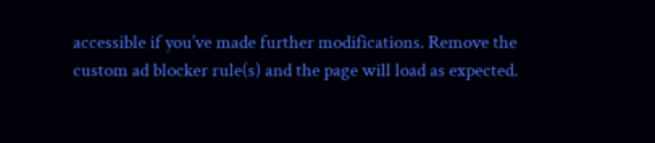accessible if you’ve made further modifications. Remove the custom ad blocker rule(s) and the page will load as expected.